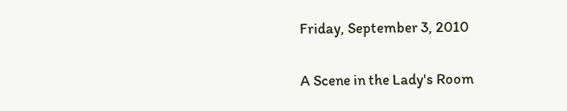Friday, September 3, 2010

A Scene in the Lady's Room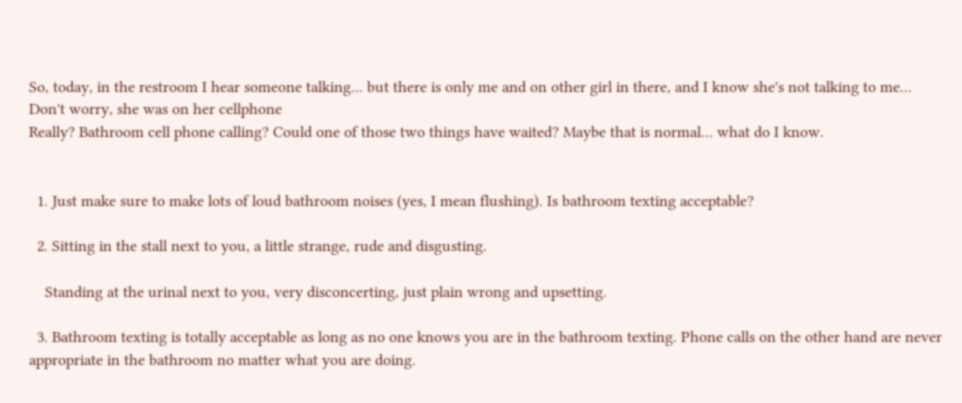So, today, in the restroom I hear someone talking... but there is only me and on other girl in there, and I know she's not talking to me...
Don't worry, she was on her cellphone
Really? Bathroom cell phone calling? Could one of those two things have waited? Maybe that is normal... what do I know.


  1. Just make sure to make lots of loud bathroom noises (yes, I mean flushing). Is bathroom texting acceptable?

  2. Sitting in the stall next to you, a little strange, rude and disgusting.

    Standing at the urinal next to you, very disconcerting, just plain wrong and upsetting.

  3. Bathroom texting is totally acceptable as long as no one knows you are in the bathroom texting. Phone calls on the other hand are never appropriate in the bathroom no matter what you are doing.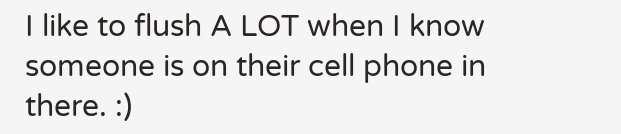I like to flush A LOT when I know someone is on their cell phone in there. :)